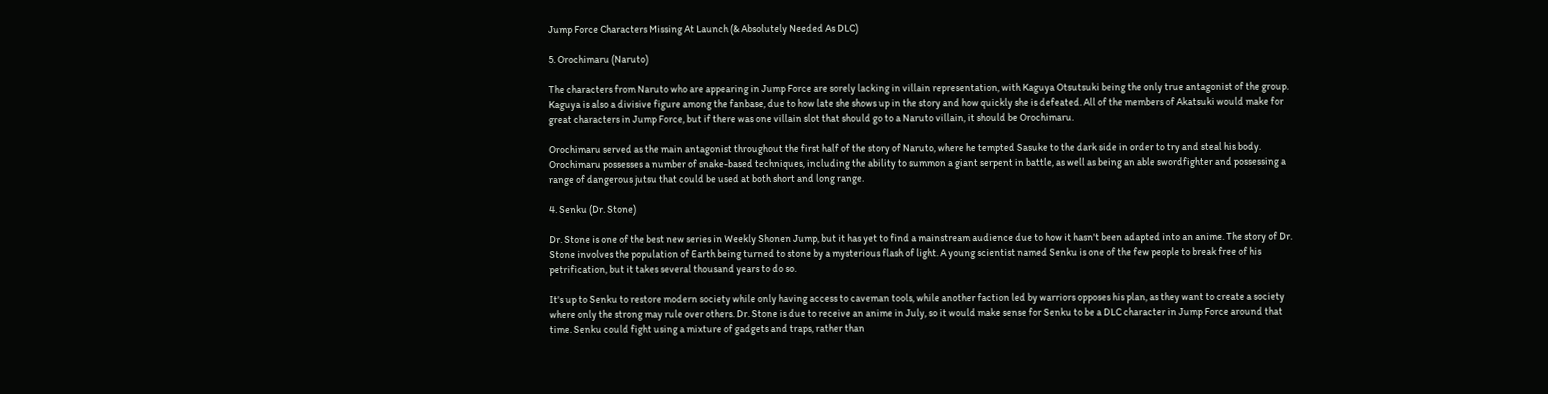Jump Force Characters Missing At Launch (& Absolutely Needed As DLC)

5. Orochimaru (Naruto)

The characters from Naruto who are appearing in Jump Force are sorely lacking in villain representation, with Kaguya Otsutsuki being the only true antagonist of the group. Kaguya is also a divisive figure among the fanbase, due to how late she shows up in the story and how quickly she is defeated. All of the members of Akatsuki would make for great characters in Jump Force, but if there was one villain slot that should go to a Naruto villain, it should be Orochimaru.

Orochimaru served as the main antagonist throughout the first half of the story of Naruto, where he tempted Sasuke to the dark side in order to try and steal his body. Orochimaru possesses a number of snake-based techniques, including the ability to summon a giant serpent in battle, as well as being an able swordfighter and possessing a range of dangerous jutsu that could be used at both short and long range.

4. Senku (Dr. Stone)

Dr. Stone is one of the best new series in Weekly Shonen Jump, but it has yet to find a mainstream audience due to how it hasn't been adapted into an anime. The story of Dr. Stone involves the population of Earth being turned to stone by a mysterious flash of light. A young scientist named Senku is one of the few people to break free of his petrification, but it takes several thousand years to do so.

It's up to Senku to restore modern society while only having access to caveman tools, while another faction led by warriors opposes his plan, as they want to create a society where only the strong may rule over others. Dr. Stone is due to receive an anime in July, so it would make sense for Senku to be a DLC character in Jump Force around that time. Senku could fight using a mixture of gadgets and traps, rather than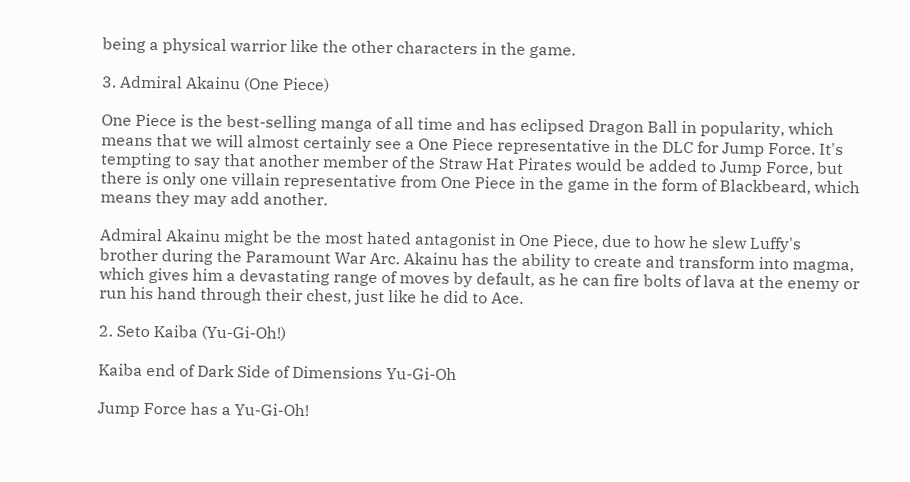being a physical warrior like the other characters in the game.

3. Admiral Akainu (One Piece)

One Piece is the best-selling manga of all time and has eclipsed Dragon Ball in popularity, which means that we will almost certainly see a One Piece representative in the DLC for Jump Force. It's tempting to say that another member of the Straw Hat Pirates would be added to Jump Force, but there is only one villain representative from One Piece in the game in the form of Blackbeard, which means they may add another.

Admiral Akainu might be the most hated antagonist in One Piece, due to how he slew Luffy's brother during the Paramount War Arc. Akainu has the ability to create and transform into magma, which gives him a devastating range of moves by default, as he can fire bolts of lava at the enemy or run his hand through their chest, just like he did to Ace.

2. Seto Kaiba (Yu-Gi-Oh!)

Kaiba end of Dark Side of Dimensions Yu-Gi-Oh

Jump Force has a Yu-Gi-Oh!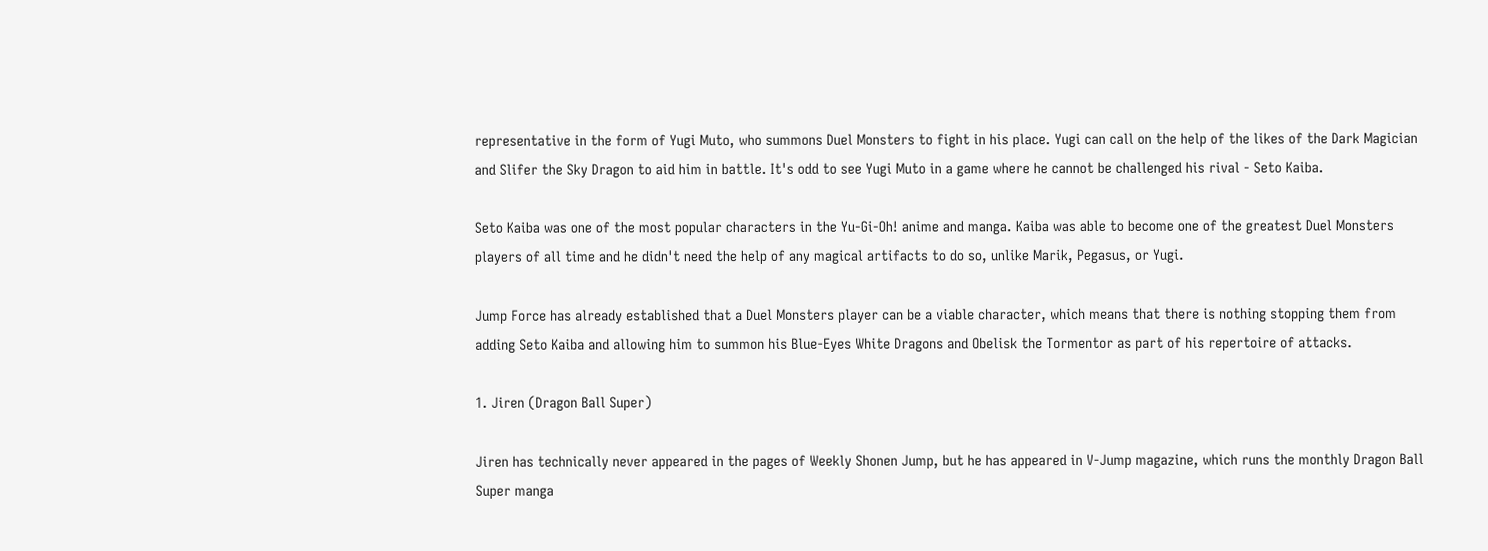representative in the form of Yugi Muto, who summons Duel Monsters to fight in his place. Yugi can call on the help of the likes of the Dark Magician and Slifer the Sky Dragon to aid him in battle. It's odd to see Yugi Muto in a game where he cannot be challenged his rival - Seto Kaiba.

Seto Kaiba was one of the most popular characters in the Yu-Gi-Oh! anime and manga. Kaiba was able to become one of the greatest Duel Monsters players of all time and he didn't need the help of any magical artifacts to do so, unlike Marik, Pegasus, or Yugi.

Jump Force has already established that a Duel Monsters player can be a viable character, which means that there is nothing stopping them from adding Seto Kaiba and allowing him to summon his Blue-Eyes White Dragons and Obelisk the Tormentor as part of his repertoire of attacks.

1. Jiren (Dragon Ball Super)

Jiren has technically never appeared in the pages of Weekly Shonen Jump, but he has appeared in V-Jump magazine, which runs the monthly Dragon Ball Super manga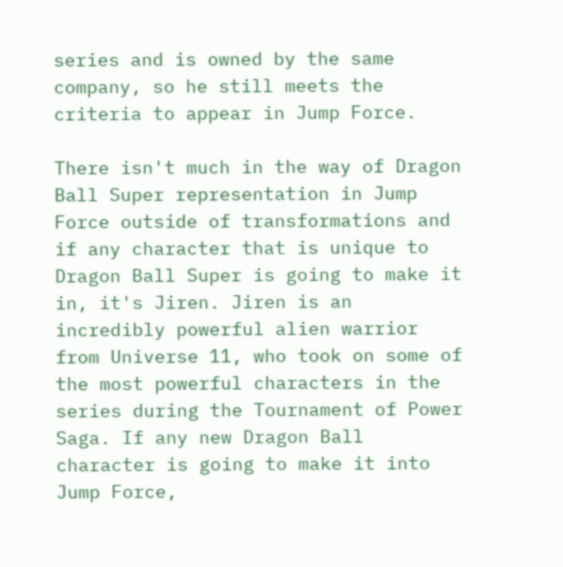series and is owned by the same company, so he still meets the criteria to appear in Jump Force.

There isn't much in the way of Dragon Ball Super representation in Jump Force outside of transformations and if any character that is unique to Dragon Ball Super is going to make it in, it's Jiren. Jiren is an incredibly powerful alien warrior from Universe 11, who took on some of the most powerful characters in the series during the Tournament of Power Saga. If any new Dragon Ball character is going to make it into Jump Force,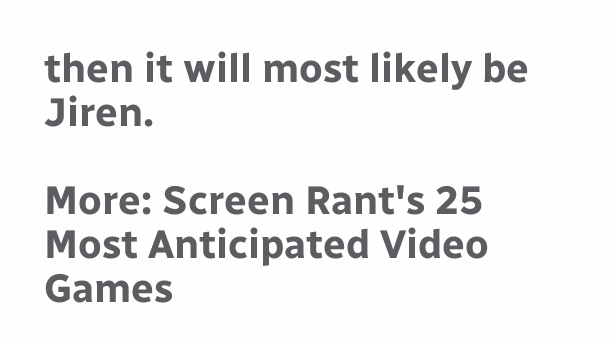then it will most likely be Jiren.

More: Screen Rant's 25 Most Anticipated Video Games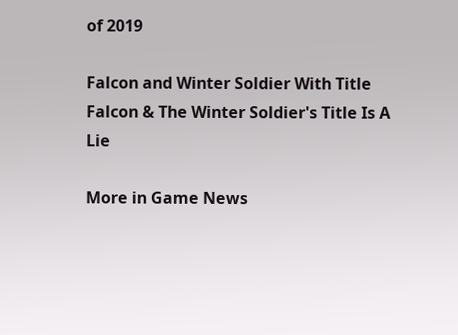of 2019

Falcon and Winter Soldier With Title
Falcon & The Winter Soldier's Title Is A Lie

More in Game News